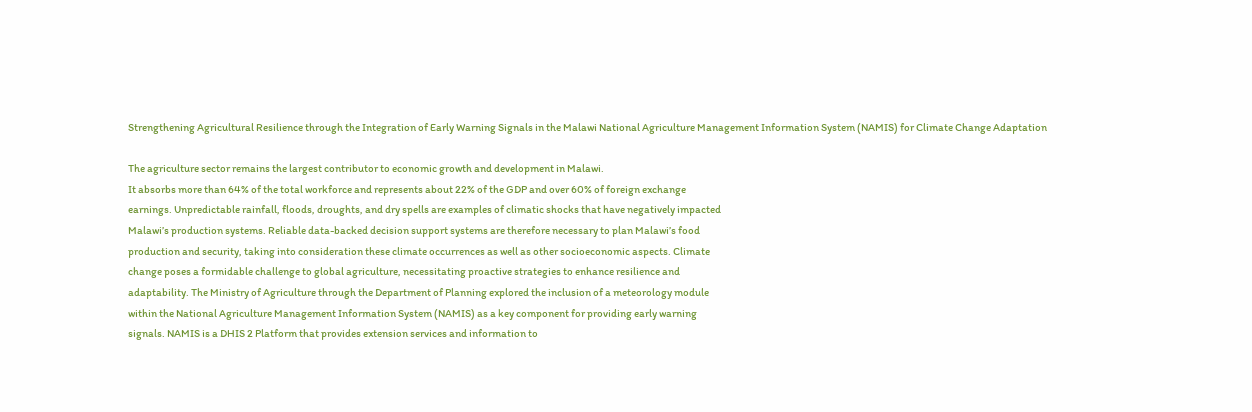Strengthening Agricultural Resilience through the Integration of Early Warning Signals in the Malawi National Agriculture Management Information System (NAMIS) for Climate Change Adaptation

The agriculture sector remains the largest contributor to economic growth and development in Malawi.
It absorbs more than 64% of the total workforce and represents about 22% of the GDP and over 60% of foreign exchange
earnings. Unpredictable rainfall, floods, droughts, and dry spells are examples of climatic shocks that have negatively impacted
Malawi’s production systems. Reliable data-backed decision support systems are therefore necessary to plan Malawi’s food
production and security, taking into consideration these climate occurrences as well as other socioeconomic aspects. Climate
change poses a formidable challenge to global agriculture, necessitating proactive strategies to enhance resilience and
adaptability. The Ministry of Agriculture through the Department of Planning explored the inclusion of a meteorology module
within the National Agriculture Management Information System (NAMIS) as a key component for providing early warning
signals. NAMIS is a DHIS 2 Platform that provides extension services and information to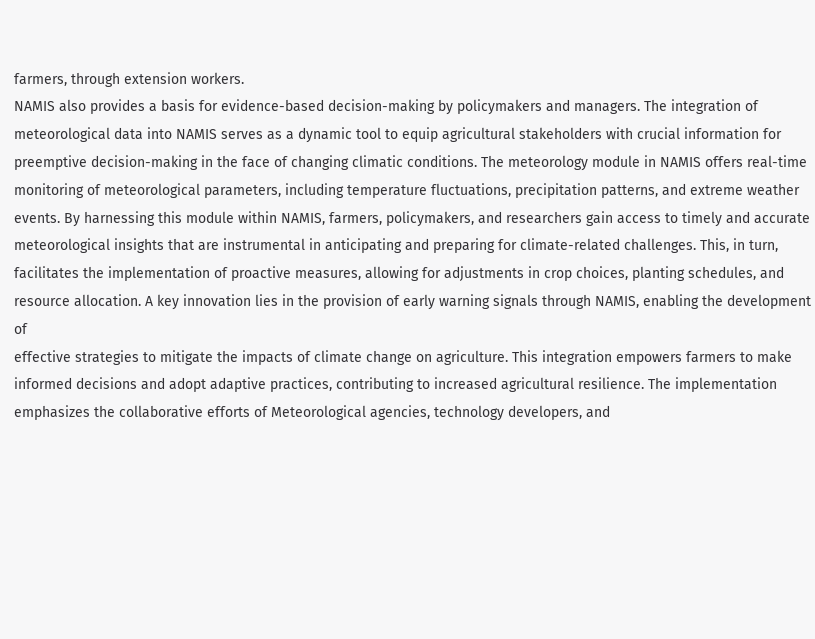farmers, through extension workers.
NAMIS also provides a basis for evidence-based decision-making by policymakers and managers. The integration of
meteorological data into NAMIS serves as a dynamic tool to equip agricultural stakeholders with crucial information for preemptive decision-making in the face of changing climatic conditions. The meteorology module in NAMIS offers real-time
monitoring of meteorological parameters, including temperature fluctuations, precipitation patterns, and extreme weather
events. By harnessing this module within NAMIS, farmers, policymakers, and researchers gain access to timely and accurate
meteorological insights that are instrumental in anticipating and preparing for climate-related challenges. This, in turn,
facilitates the implementation of proactive measures, allowing for adjustments in crop choices, planting schedules, and
resource allocation. A key innovation lies in the provision of early warning signals through NAMIS, enabling the development of
effective strategies to mitigate the impacts of climate change on agriculture. This integration empowers farmers to make
informed decisions and adopt adaptive practices, contributing to increased agricultural resilience. The implementation
emphasizes the collaborative efforts of Meteorological agencies, technology developers, and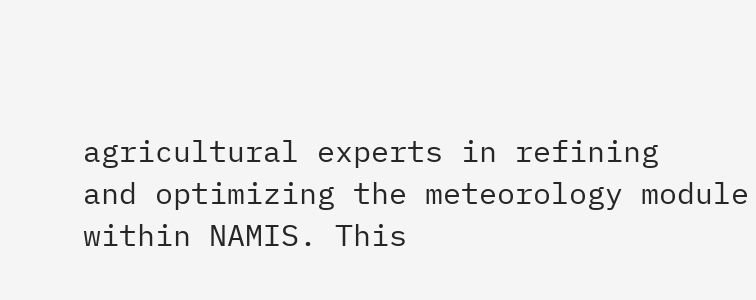agricultural experts in refining
and optimizing the meteorology module within NAMIS. This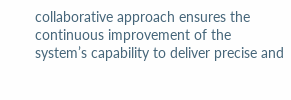collaborative approach ensures the continuous improvement of the
system’s capability to deliver precise and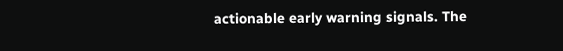actionable early warning signals. The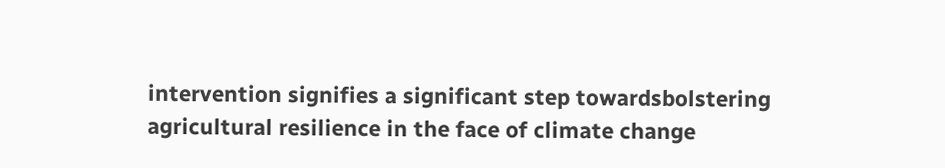intervention signifies a significant step towardsbolstering agricultural resilience in the face of climate change